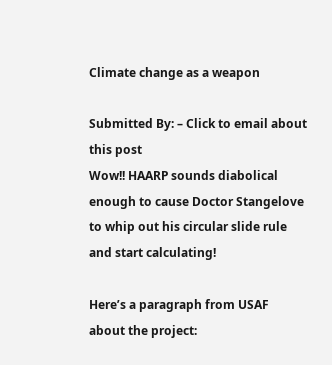Climate change as a weapon

Submitted By: – Click to email about this post
Wow!! HAARP sounds diabolical enough to cause Doctor Stangelove to whip out his circular slide rule and start calculating!

Here’s a paragraph from USAF about the project: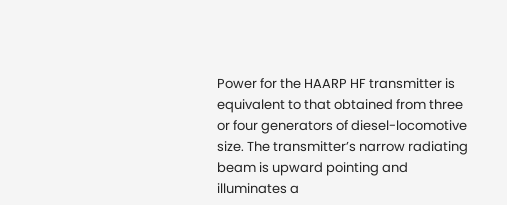Power for the HAARP HF transmitter is equivalent to that obtained from three or four generators of diesel-locomotive size. The transmitter’s narrow radiating beam is upward pointing and illuminates a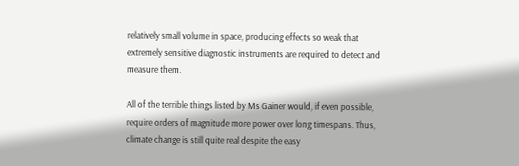relatively small volume in space, producing effects so weak that extremely sensitive diagnostic instruments are required to detect and measure them.

All of the terrible things listed by Ms Gainer would, if even possible, require orders of magnitude more power over long timespans. Thus, climate change is still quite real despite the easy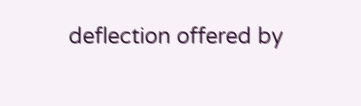deflection offered by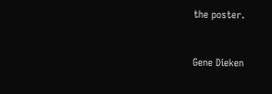the poster.


Gene Dieken